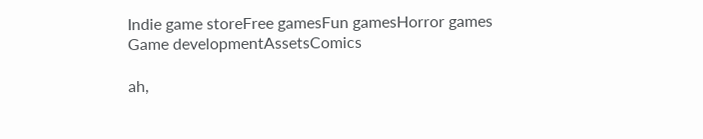Indie game storeFree gamesFun gamesHorror games
Game developmentAssetsComics

ah,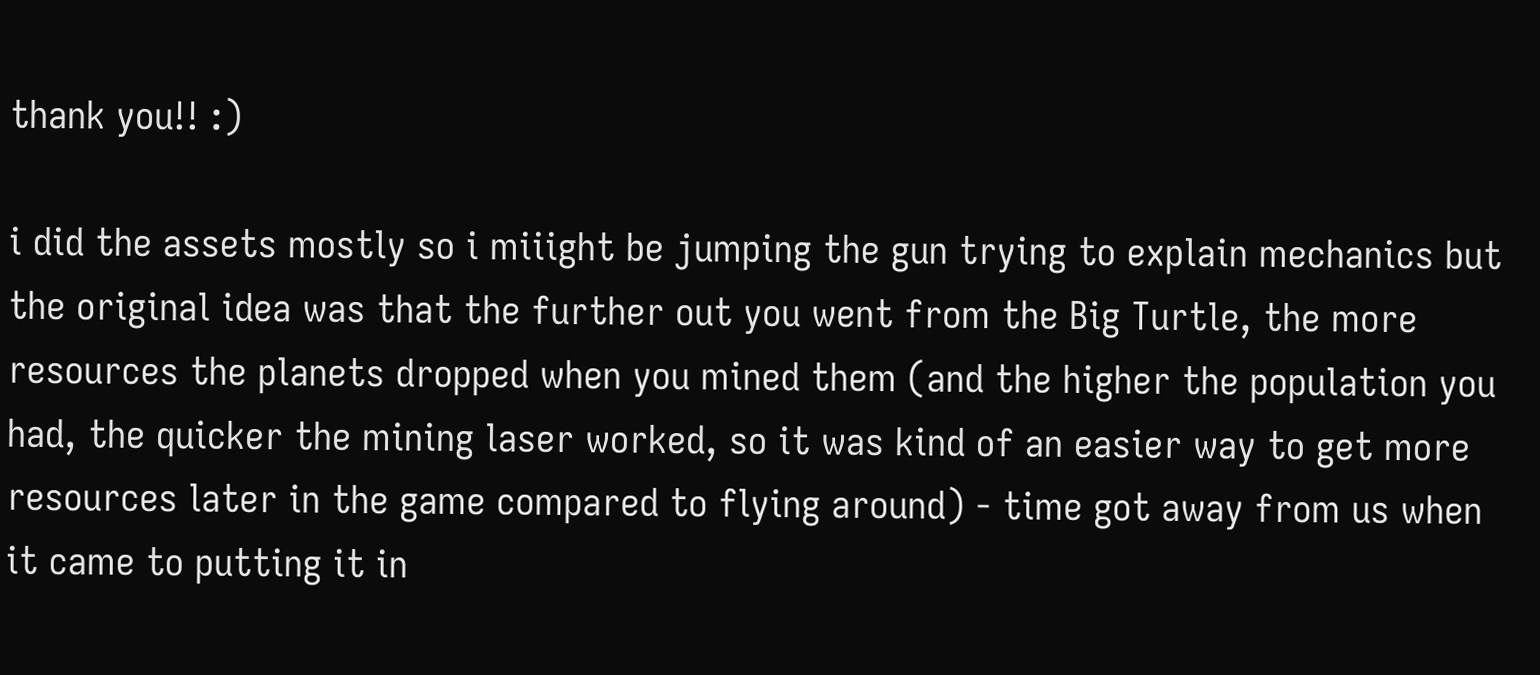thank you!! :)

i did the assets mostly so i miiight be jumping the gun trying to explain mechanics but the original idea was that the further out you went from the Big Turtle, the more resources the planets dropped when you mined them (and the higher the population you had, the quicker the mining laser worked, so it was kind of an easier way to get more resources later in the game compared to flying around) - time got away from us when it came to putting it in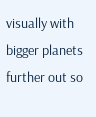visually with bigger planets further out so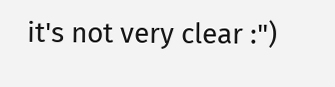it's not very clear :")